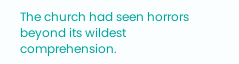The church had seen horrors beyond its wildest comprehension.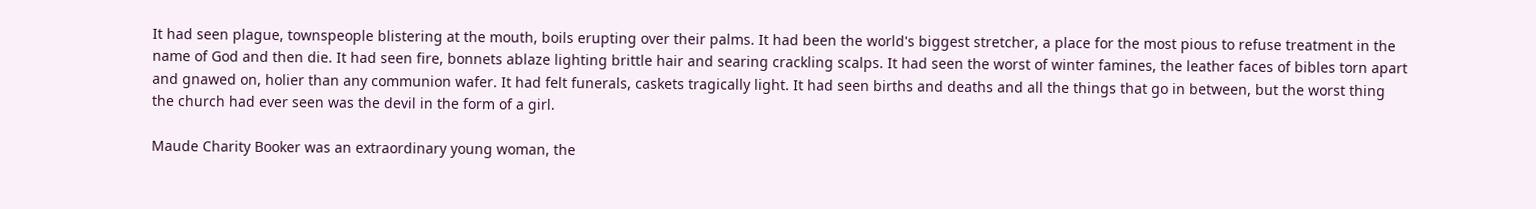It had seen plague, townspeople blistering at the mouth, boils erupting over their palms. It had been the world's biggest stretcher, a place for the most pious to refuse treatment in the name of God and then die. It had seen fire, bonnets ablaze lighting brittle hair and searing crackling scalps. It had seen the worst of winter famines, the leather faces of bibles torn apart and gnawed on, holier than any communion wafer. It had felt funerals, caskets tragically light. It had seen births and deaths and all the things that go in between, but the worst thing the church had ever seen was the devil in the form of a girl.

Maude Charity Booker was an extraordinary young woman, the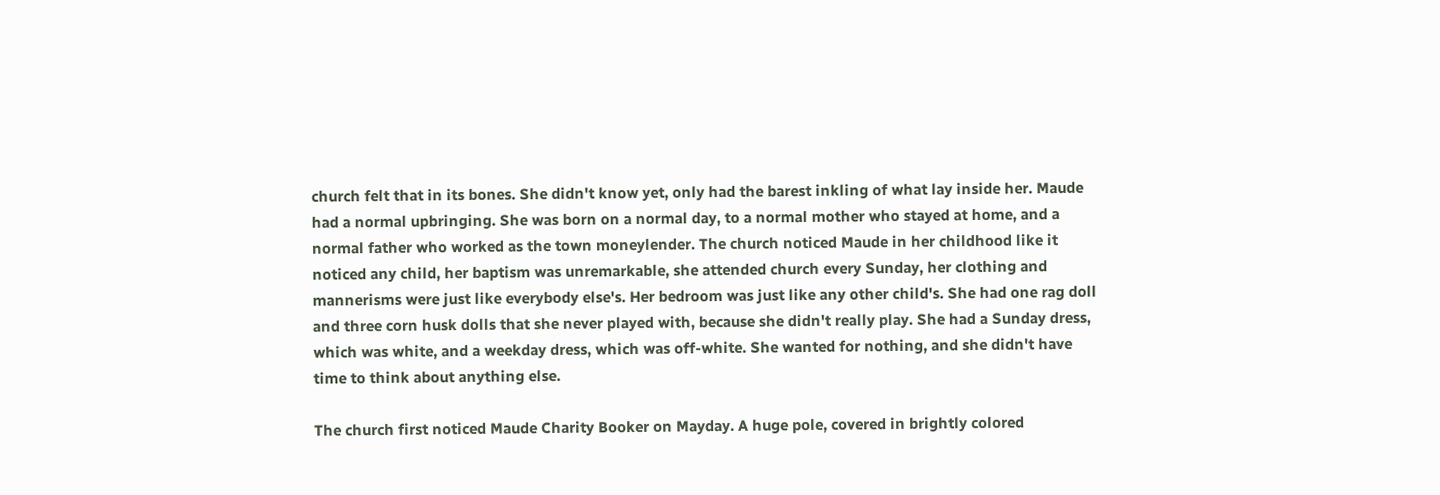church felt that in its bones. She didn't know yet, only had the barest inkling of what lay inside her. Maude had a normal upbringing. She was born on a normal day, to a normal mother who stayed at home, and a normal father who worked as the town moneylender. The church noticed Maude in her childhood like it noticed any child, her baptism was unremarkable, she attended church every Sunday, her clothing and mannerisms were just like everybody else's. Her bedroom was just like any other child's. She had one rag doll and three corn husk dolls that she never played with, because she didn't really play. She had a Sunday dress, which was white, and a weekday dress, which was off-white. She wanted for nothing, and she didn't have time to think about anything else.

The church first noticed Maude Charity Booker on Mayday. A huge pole, covered in brightly colored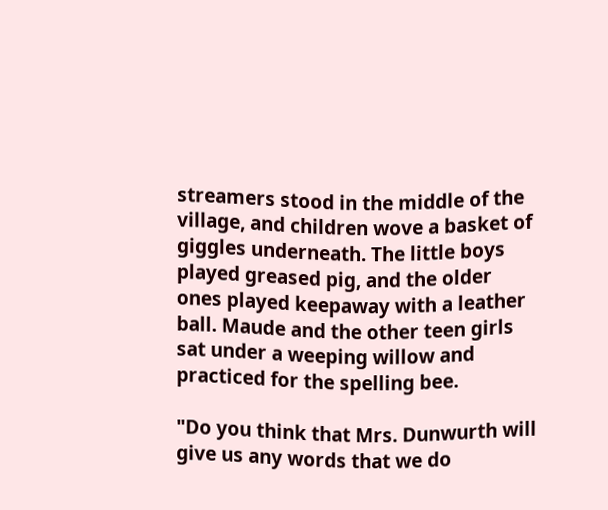streamers stood in the middle of the village, and children wove a basket of giggles underneath. The little boys played greased pig, and the older ones played keepaway with a leather ball. Maude and the other teen girls sat under a weeping willow and practiced for the spelling bee.

"Do you think that Mrs. Dunwurth will give us any words that we do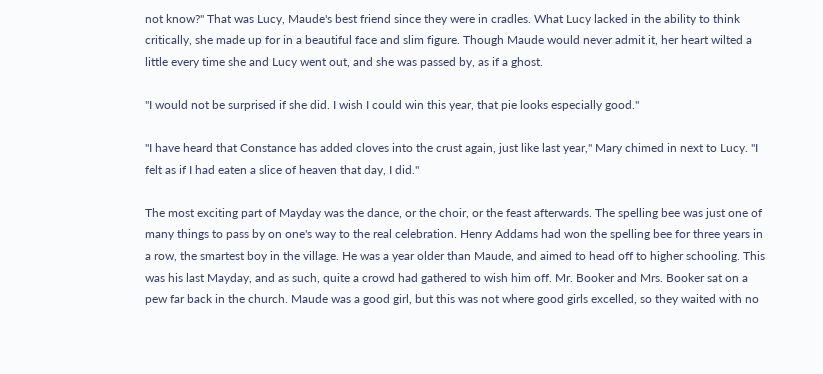not know?" That was Lucy, Maude's best friend since they were in cradles. What Lucy lacked in the ability to think critically, she made up for in a beautiful face and slim figure. Though Maude would never admit it, her heart wilted a little every time she and Lucy went out, and she was passed by, as if a ghost.

"I would not be surprised if she did. I wish I could win this year, that pie looks especially good."

"I have heard that Constance has added cloves into the crust again, just like last year," Mary chimed in next to Lucy. "I felt as if I had eaten a slice of heaven that day, I did."

The most exciting part of Mayday was the dance, or the choir, or the feast afterwards. The spelling bee was just one of many things to pass by on one's way to the real celebration. Henry Addams had won the spelling bee for three years in a row, the smartest boy in the village. He was a year older than Maude, and aimed to head off to higher schooling. This was his last Mayday, and as such, quite a crowd had gathered to wish him off. Mr. Booker and Mrs. Booker sat on a pew far back in the church. Maude was a good girl, but this was not where good girls excelled, so they waited with no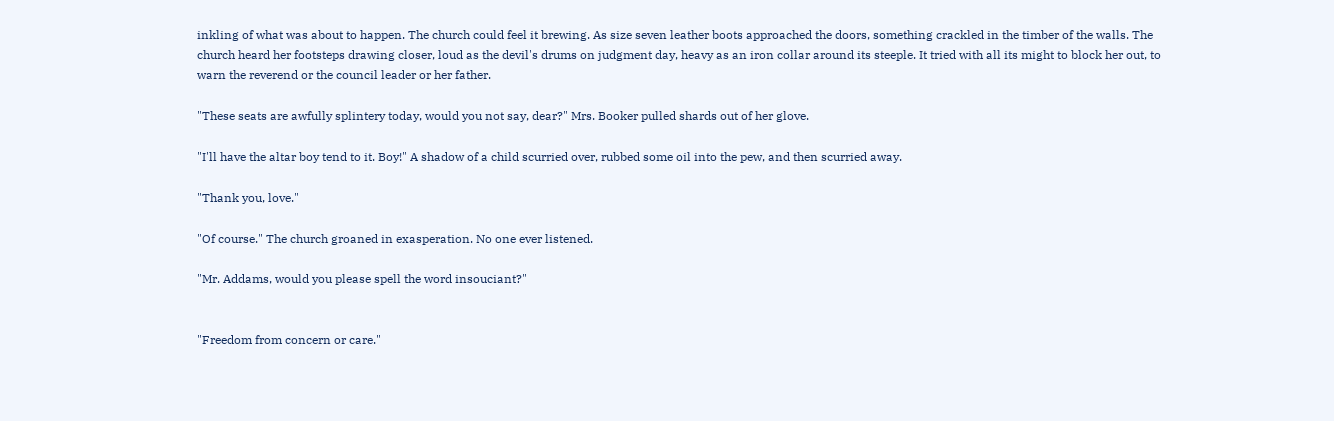inkling of what was about to happen. The church could feel it brewing. As size seven leather boots approached the doors, something crackled in the timber of the walls. The church heard her footsteps drawing closer, loud as the devil's drums on judgment day, heavy as an iron collar around its steeple. It tried with all its might to block her out, to warn the reverend or the council leader or her father.

"These seats are awfully splintery today, would you not say, dear?" Mrs. Booker pulled shards out of her glove.

"I'll have the altar boy tend to it. Boy!" A shadow of a child scurried over, rubbed some oil into the pew, and then scurried away.

"Thank you, love."

"Of course." The church groaned in exasperation. No one ever listened.

"Mr. Addams, would you please spell the word insouciant?"


"Freedom from concern or care."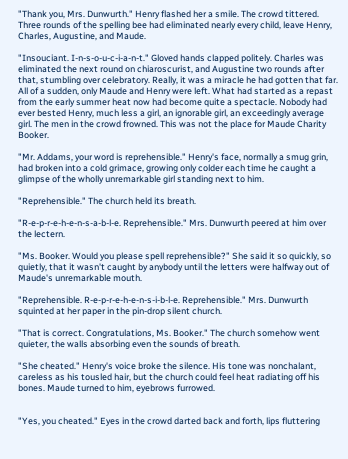"Thank you, Mrs. Dunwurth." Henry flashed her a smile. The crowd tittered. Three rounds of the spelling bee had eliminated nearly every child, leave Henry, Charles, Augustine, and Maude.

"Insouciant. I-n-s-o-u-c-i-a-n-t." Gloved hands clapped politely. Charles was eliminated the next round on chiaroscurist, and Augustine two rounds after that, stumbling over celebratory. Really, it was a miracle he had gotten that far. All of a sudden, only Maude and Henry were left. What had started as a repast from the early summer heat now had become quite a spectacle. Nobody had ever bested Henry, much less a girl, an ignorable girl, an exceedingly average girl. The men in the crowd frowned. This was not the place for Maude Charity Booker.

"Mr. Addams, your word is reprehensible." Henry's face, normally a smug grin, had broken into a cold grimace, growing only colder each time he caught a glimpse of the wholly unremarkable girl standing next to him.

"Reprehensible." The church held its breath.

"R-e-p-r-e-h-e-n-s-a-b-l-e. Reprehensible." Mrs. Dunwurth peered at him over the lectern.

"Ms. Booker. Would you please spell reprehensible?" She said it so quickly, so quietly, that it wasn't caught by anybody until the letters were halfway out of Maude's unremarkable mouth.

"Reprehensible. R-e-p-r-e-h-e-n-s-i-b-l-e. Reprehensible." Mrs. Dunwurth squinted at her paper in the pin-drop silent church.

"That is correct. Congratulations, Ms. Booker." The church somehow went quieter, the walls absorbing even the sounds of breath.

"She cheated." Henry's voice broke the silence. His tone was nonchalant, careless as his tousled hair, but the church could feel heat radiating off his bones. Maude turned to him, eyebrows furrowed.


"Yes, you cheated." Eyes in the crowd darted back and forth, lips fluttering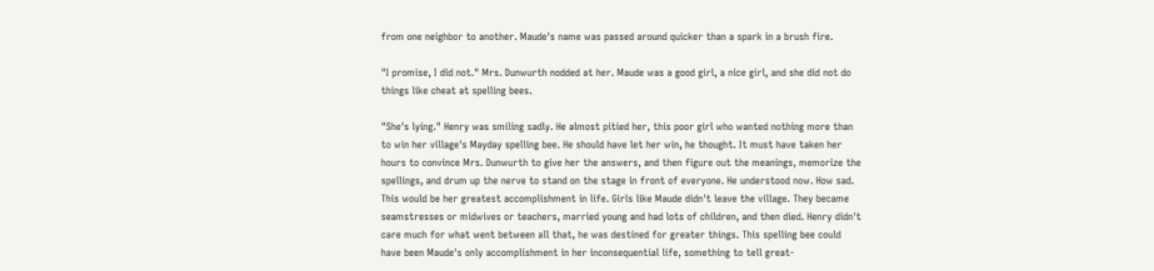from one neighbor to another. Maude's name was passed around quicker than a spark in a brush fire.

"I promise, I did not." Mrs. Dunwurth nodded at her. Maude was a good girl, a nice girl, and she did not do things like cheat at spelling bees.

"She's lying." Henry was smiling sadly. He almost pitied her, this poor girl who wanted nothing more than to win her village's Mayday spelling bee. He should have let her win, he thought. It must have taken her hours to convince Mrs. Dunwurth to give her the answers, and then figure out the meanings, memorize the spellings, and drum up the nerve to stand on the stage in front of everyone. He understood now. How sad. This would be her greatest accomplishment in life. Girls like Maude didn't leave the village. They became seamstresses or midwives or teachers, married young and had lots of children, and then died. Henry didn't care much for what went between all that, he was destined for greater things. This spelling bee could have been Maude's only accomplishment in her inconsequential life, something to tell great-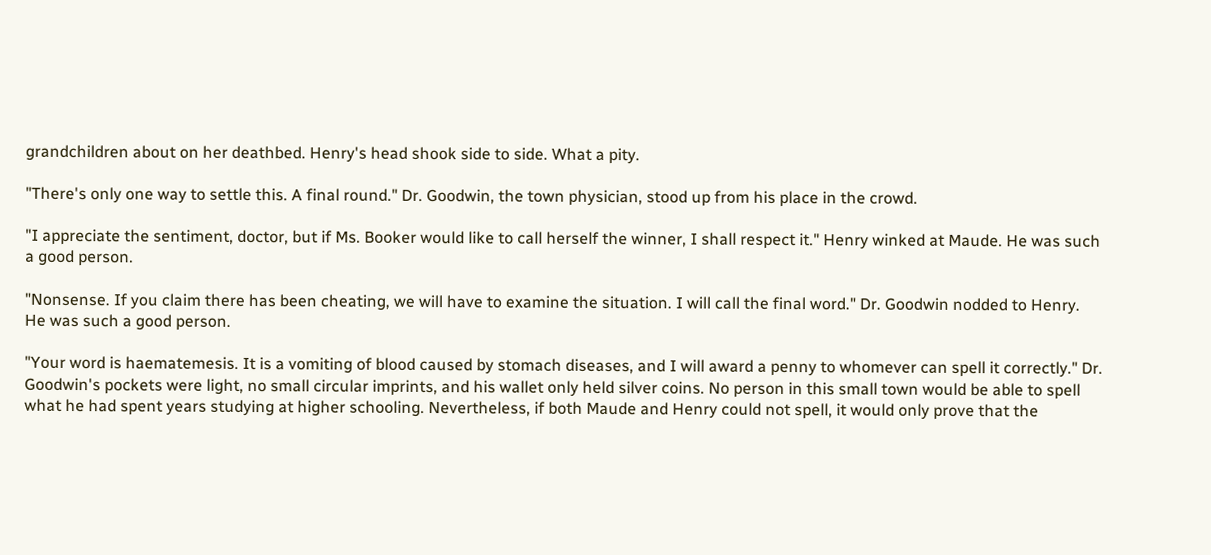grandchildren about on her deathbed. Henry's head shook side to side. What a pity.

"There's only one way to settle this. A final round." Dr. Goodwin, the town physician, stood up from his place in the crowd.

"I appreciate the sentiment, doctor, but if Ms. Booker would like to call herself the winner, I shall respect it." Henry winked at Maude. He was such a good person.

"Nonsense. If you claim there has been cheating, we will have to examine the situation. I will call the final word." Dr. Goodwin nodded to Henry. He was such a good person.

"Your word is haematemesis. It is a vomiting of blood caused by stomach diseases, and I will award a penny to whomever can spell it correctly." Dr. Goodwin's pockets were light, no small circular imprints, and his wallet only held silver coins. No person in this small town would be able to spell what he had spent years studying at higher schooling. Nevertheless, if both Maude and Henry could not spell, it would only prove that the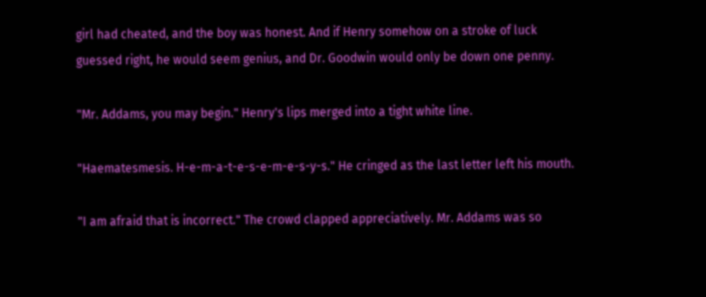girl had cheated, and the boy was honest. And if Henry somehow on a stroke of luck guessed right, he would seem genius, and Dr. Goodwin would only be down one penny.

"Mr. Addams, you may begin." Henry's lips merged into a tight white line.

"Haematesmesis. H-e-m-a-t-e-s-e-m-e-s-y-s." He cringed as the last letter left his mouth.

"I am afraid that is incorrect." The crowd clapped appreciatively. Mr. Addams was so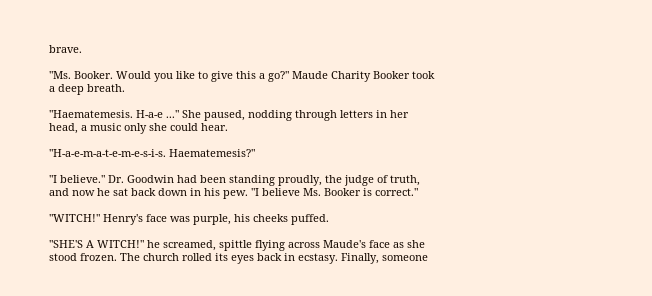brave.

"Ms. Booker. Would you like to give this a go?" Maude Charity Booker took a deep breath.

"Haematemesis. H-a-e ..." She paused, nodding through letters in her head, a music only she could hear.

"H-a-e-m-a-t-e-m-e-s-i-s. Haematemesis?"

"I believe." Dr. Goodwin had been standing proudly, the judge of truth, and now he sat back down in his pew. "I believe Ms. Booker is correct."

"WITCH!" Henry's face was purple, his cheeks puffed.

"SHE'S A WITCH!" he screamed, spittle flying across Maude's face as she stood frozen. The church rolled its eyes back in ecstasy. Finally, someone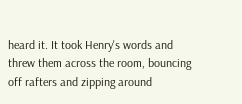heard it. It took Henry's words and threw them across the room, bouncing off rafters and zipping around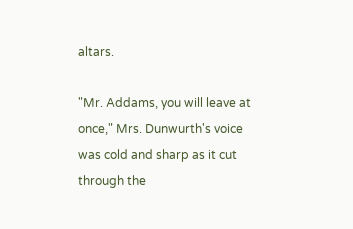altars.

"Mr. Addams, you will leave at once," Mrs. Dunwurth's voice was cold and sharp as it cut through the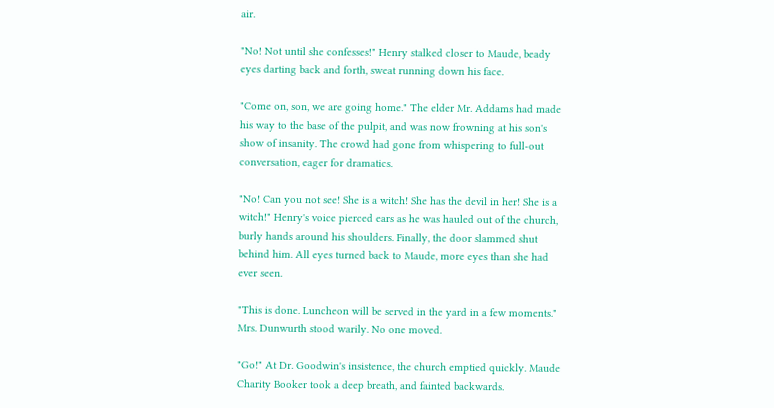air.

"No! Not until she confesses!" Henry stalked closer to Maude, beady eyes darting back and forth, sweat running down his face.

"Come on, son, we are going home." The elder Mr. Addams had made his way to the base of the pulpit, and was now frowning at his son's show of insanity. The crowd had gone from whispering to full-out conversation, eager for dramatics.

"No! Can you not see! She is a witch! She has the devil in her! She is a witch!" Henry's voice pierced ears as he was hauled out of the church, burly hands around his shoulders. Finally, the door slammed shut behind him. All eyes turned back to Maude, more eyes than she had ever seen.

"This is done. Luncheon will be served in the yard in a few moments." Mrs. Dunwurth stood warily. No one moved.

"Go!" At Dr. Goodwin's insistence, the church emptied quickly. Maude Charity Booker took a deep breath, and fainted backwards.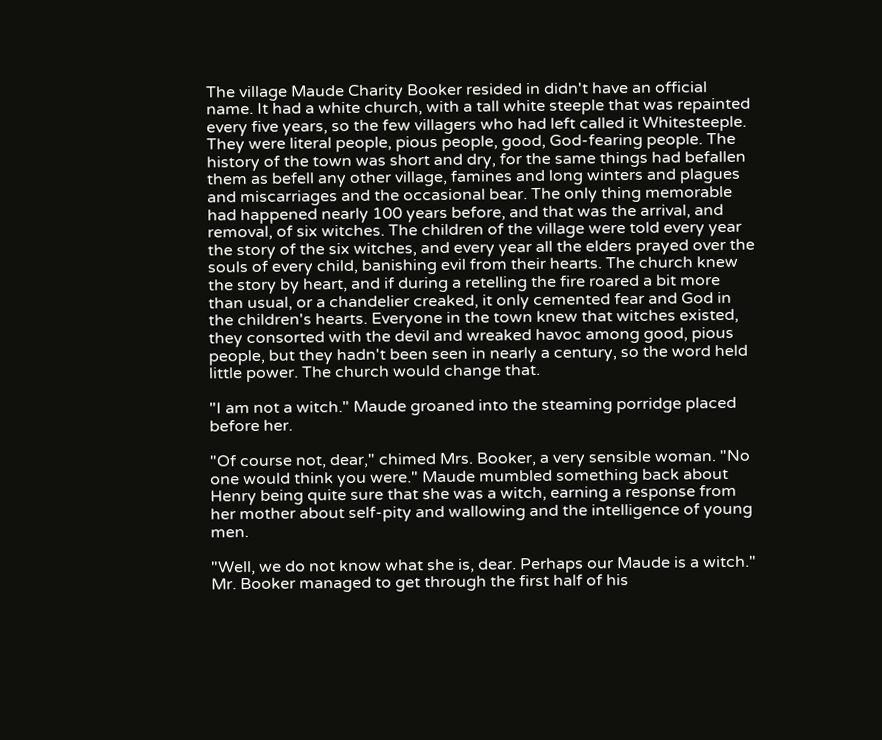The village Maude Charity Booker resided in didn't have an official name. It had a white church, with a tall white steeple that was repainted every five years, so the few villagers who had left called it Whitesteeple. They were literal people, pious people, good, God-fearing people. The history of the town was short and dry, for the same things had befallen them as befell any other village, famines and long winters and plagues and miscarriages and the occasional bear. The only thing memorable had happened nearly 100 years before, and that was the arrival, and removal, of six witches. The children of the village were told every year the story of the six witches, and every year all the elders prayed over the souls of every child, banishing evil from their hearts. The church knew the story by heart, and if during a retelling the fire roared a bit more than usual, or a chandelier creaked, it only cemented fear and God in the children's hearts. Everyone in the town knew that witches existed, they consorted with the devil and wreaked havoc among good, pious people, but they hadn't been seen in nearly a century, so the word held little power. The church would change that.

"I am not a witch." Maude groaned into the steaming porridge placed before her.

"Of course not, dear," chimed Mrs. Booker, a very sensible woman. "No one would think you were." Maude mumbled something back about Henry being quite sure that she was a witch, earning a response from her mother about self-pity and wallowing and the intelligence of young men.

"Well, we do not know what she is, dear. Perhaps our Maude is a witch." Mr. Booker managed to get through the first half of his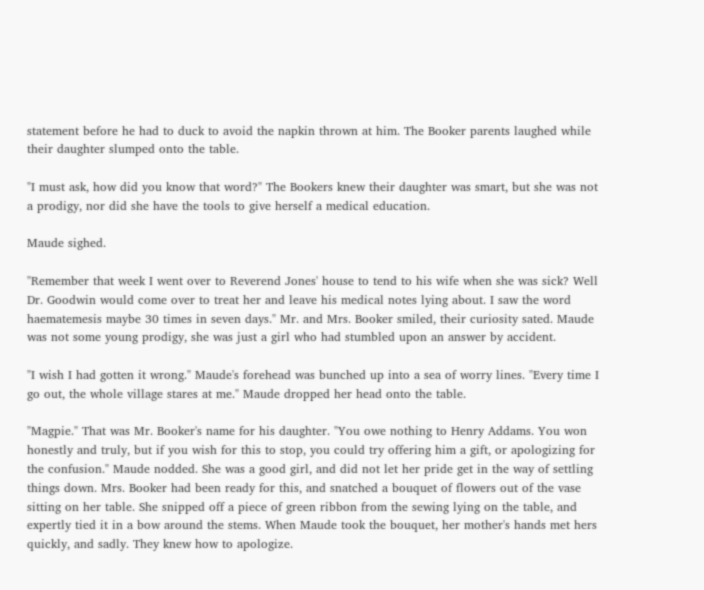statement before he had to duck to avoid the napkin thrown at him. The Booker parents laughed while their daughter slumped onto the table.

"I must ask, how did you know that word?" The Bookers knew their daughter was smart, but she was not a prodigy, nor did she have the tools to give herself a medical education.

Maude sighed.

"Remember that week I went over to Reverend Jones' house to tend to his wife when she was sick? Well Dr. Goodwin would come over to treat her and leave his medical notes lying about. I saw the word haematemesis maybe 30 times in seven days." Mr. and Mrs. Booker smiled, their curiosity sated. Maude was not some young prodigy, she was just a girl who had stumbled upon an answer by accident.

"I wish I had gotten it wrong." Maude's forehead was bunched up into a sea of worry lines. "Every time I go out, the whole village stares at me." Maude dropped her head onto the table.

"Magpie." That was Mr. Booker's name for his daughter. "You owe nothing to Henry Addams. You won honestly and truly, but if you wish for this to stop, you could try offering him a gift, or apologizing for the confusion." Maude nodded. She was a good girl, and did not let her pride get in the way of settling things down. Mrs. Booker had been ready for this, and snatched a bouquet of flowers out of the vase sitting on her table. She snipped off a piece of green ribbon from the sewing lying on the table, and expertly tied it in a bow around the stems. When Maude took the bouquet, her mother's hands met hers quickly, and sadly. They knew how to apologize.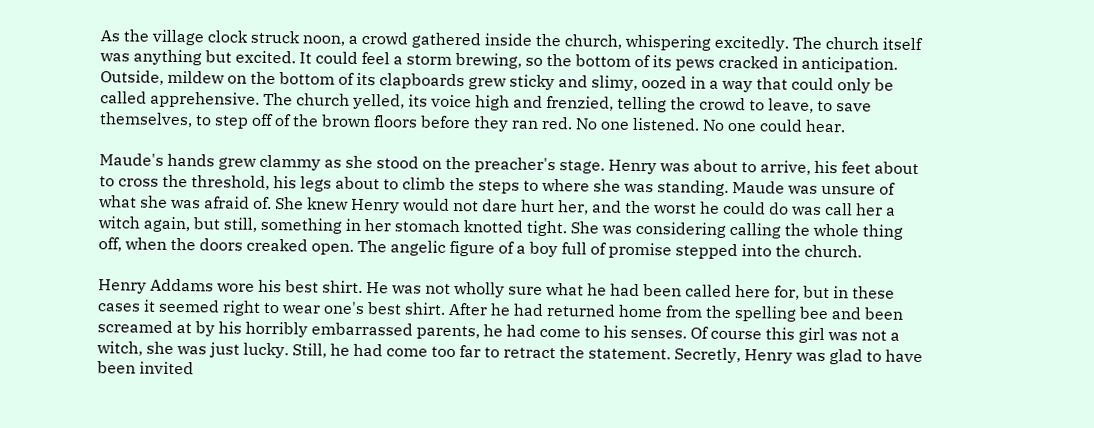As the village clock struck noon, a crowd gathered inside the church, whispering excitedly. The church itself was anything but excited. It could feel a storm brewing, so the bottom of its pews cracked in anticipation. Outside, mildew on the bottom of its clapboards grew sticky and slimy, oozed in a way that could only be called apprehensive. The church yelled, its voice high and frenzied, telling the crowd to leave, to save themselves, to step off of the brown floors before they ran red. No one listened. No one could hear.

Maude's hands grew clammy as she stood on the preacher's stage. Henry was about to arrive, his feet about to cross the threshold, his legs about to climb the steps to where she was standing. Maude was unsure of what she was afraid of. She knew Henry would not dare hurt her, and the worst he could do was call her a witch again, but still, something in her stomach knotted tight. She was considering calling the whole thing off, when the doors creaked open. The angelic figure of a boy full of promise stepped into the church.

Henry Addams wore his best shirt. He was not wholly sure what he had been called here for, but in these cases it seemed right to wear one's best shirt. After he had returned home from the spelling bee and been screamed at by his horribly embarrassed parents, he had come to his senses. Of course this girl was not a witch, she was just lucky. Still, he had come too far to retract the statement. Secretly, Henry was glad to have been invited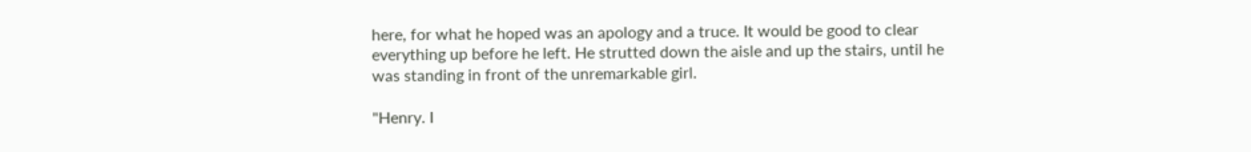here, for what he hoped was an apology and a truce. It would be good to clear everything up before he left. He strutted down the aisle and up the stairs, until he was standing in front of the unremarkable girl.

"Henry. I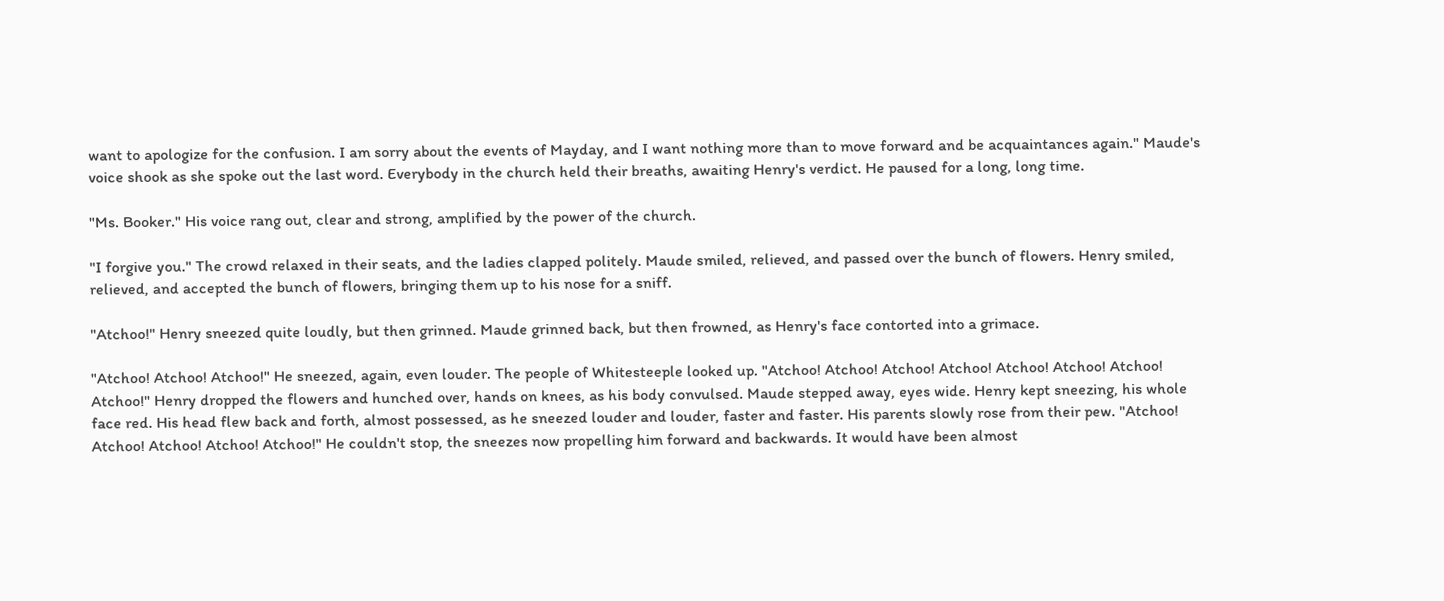want to apologize for the confusion. I am sorry about the events of Mayday, and I want nothing more than to move forward and be acquaintances again." Maude's voice shook as she spoke out the last word. Everybody in the church held their breaths, awaiting Henry's verdict. He paused for a long, long time.

"Ms. Booker." His voice rang out, clear and strong, amplified by the power of the church.

"I forgive you." The crowd relaxed in their seats, and the ladies clapped politely. Maude smiled, relieved, and passed over the bunch of flowers. Henry smiled, relieved, and accepted the bunch of flowers, bringing them up to his nose for a sniff.

"Atchoo!" Henry sneezed quite loudly, but then grinned. Maude grinned back, but then frowned, as Henry's face contorted into a grimace.

"Atchoo! Atchoo! Atchoo!" He sneezed, again, even louder. The people of Whitesteeple looked up. "Atchoo! Atchoo! Atchoo! Atchoo! Atchoo! Atchoo! Atchoo! Atchoo!" Henry dropped the flowers and hunched over, hands on knees, as his body convulsed. Maude stepped away, eyes wide. Henry kept sneezing, his whole face red. His head flew back and forth, almost possessed, as he sneezed louder and louder, faster and faster. His parents slowly rose from their pew. "Atchoo! Atchoo! Atchoo! Atchoo! Atchoo!" He couldn't stop, the sneezes now propelling him forward and backwards. It would have been almost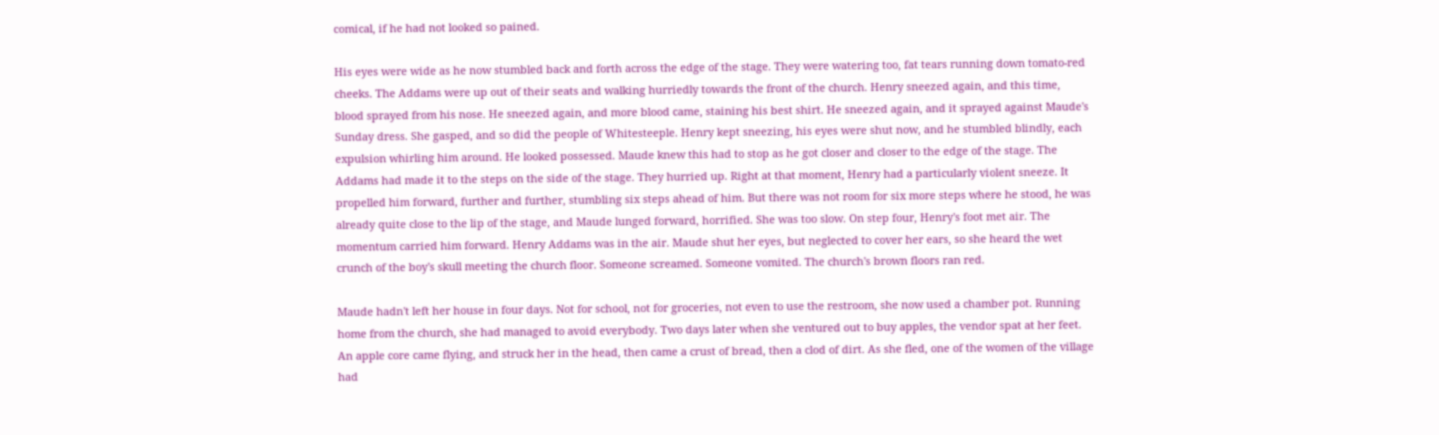comical, if he had not looked so pained.

His eyes were wide as he now stumbled back and forth across the edge of the stage. They were watering too, fat tears running down tomato-red cheeks. The Addams were up out of their seats and walking hurriedly towards the front of the church. Henry sneezed again, and this time, blood sprayed from his nose. He sneezed again, and more blood came, staining his best shirt. He sneezed again, and it sprayed against Maude's Sunday dress. She gasped, and so did the people of Whitesteeple. Henry kept sneezing, his eyes were shut now, and he stumbled blindly, each expulsion whirling him around. He looked possessed. Maude knew this had to stop as he got closer and closer to the edge of the stage. The Addams had made it to the steps on the side of the stage. They hurried up. Right at that moment, Henry had a particularly violent sneeze. It propelled him forward, further and further, stumbling six steps ahead of him. But there was not room for six more steps where he stood, he was already quite close to the lip of the stage, and Maude lunged forward, horrified. She was too slow. On step four, Henry's foot met air. The momentum carried him forward. Henry Addams was in the air. Maude shut her eyes, but neglected to cover her ears, so she heard the wet crunch of the boy's skull meeting the church floor. Someone screamed. Someone vomited. The church's brown floors ran red.

Maude hadn't left her house in four days. Not for school, not for groceries, not even to use the restroom, she now used a chamber pot. Running home from the church, she had managed to avoid everybody. Two days later when she ventured out to buy apples, the vendor spat at her feet. An apple core came flying, and struck her in the head, then came a crust of bread, then a clod of dirt. As she fled, one of the women of the village had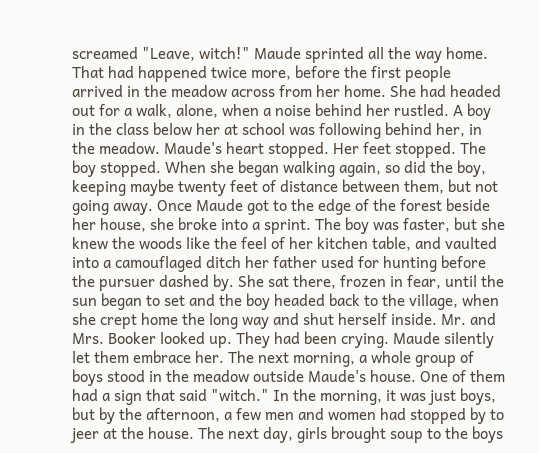screamed "Leave, witch!" Maude sprinted all the way home. That had happened twice more, before the first people arrived in the meadow across from her home. She had headed out for a walk, alone, when a noise behind her rustled. A boy in the class below her at school was following behind her, in the meadow. Maude's heart stopped. Her feet stopped. The boy stopped. When she began walking again, so did the boy, keeping maybe twenty feet of distance between them, but not going away. Once Maude got to the edge of the forest beside her house, she broke into a sprint. The boy was faster, but she knew the woods like the feel of her kitchen table, and vaulted into a camouflaged ditch her father used for hunting before the pursuer dashed by. She sat there, frozen in fear, until the sun began to set and the boy headed back to the village, when she crept home the long way and shut herself inside. Mr. and Mrs. Booker looked up. They had been crying. Maude silently let them embrace her. The next morning, a whole group of boys stood in the meadow outside Maude's house. One of them had a sign that said "witch." In the morning, it was just boys, but by the afternoon, a few men and women had stopped by to jeer at the house. The next day, girls brought soup to the boys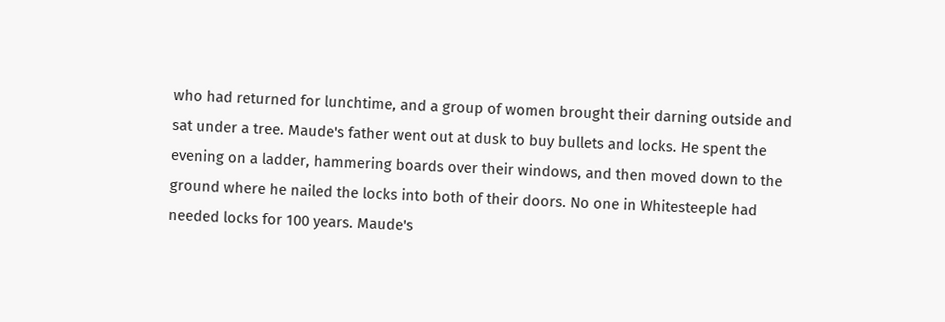who had returned for lunchtime, and a group of women brought their darning outside and sat under a tree. Maude's father went out at dusk to buy bullets and locks. He spent the evening on a ladder, hammering boards over their windows, and then moved down to the ground where he nailed the locks into both of their doors. No one in Whitesteeple had needed locks for 100 years. Maude's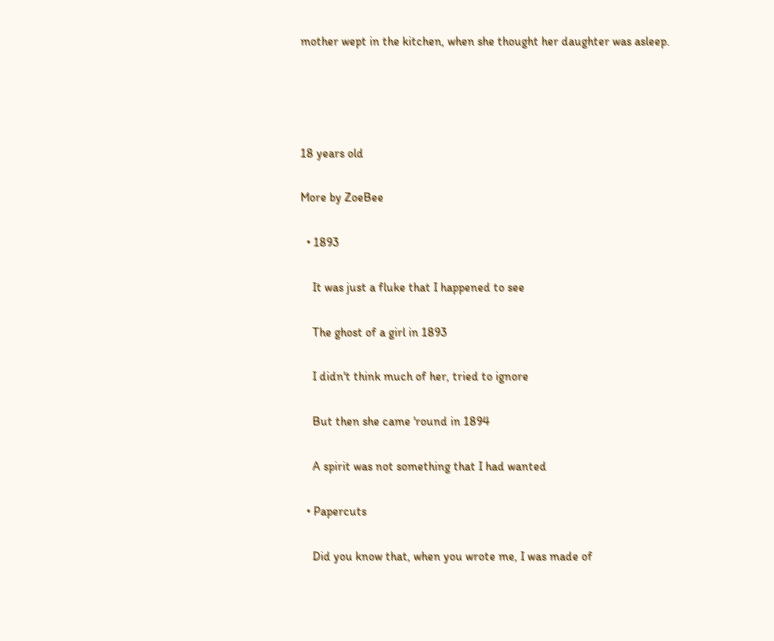mother wept in the kitchen, when she thought her daughter was asleep.




18 years old

More by ZoeBee

  • 1893

    It was just a fluke that I happened to see

    The ghost of a girl in 1893

    I didn't think much of her, tried to ignore

    But then she came 'round in 1894

    A spirit was not something that I had wanted

  • Papercuts

    Did you know that, when you wrote me, I was made of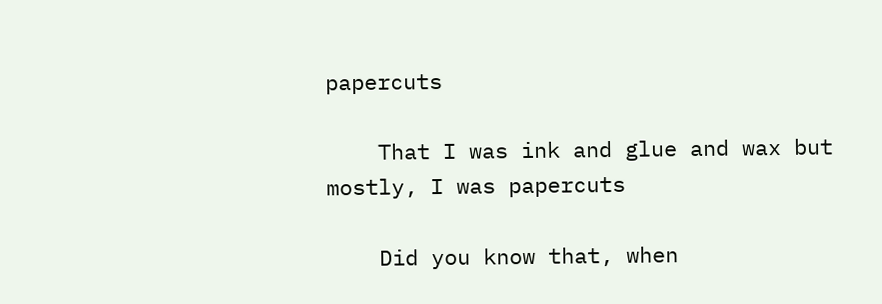papercuts

    That I was ink and glue and wax but mostly, I was papercuts

    Did you know that, when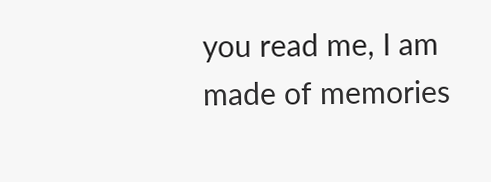you read me, I am made of memories